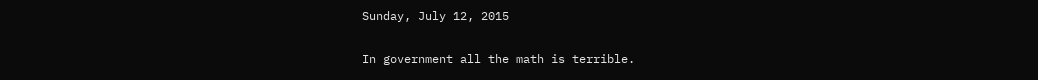Sunday, July 12, 2015

In government all the math is terrible.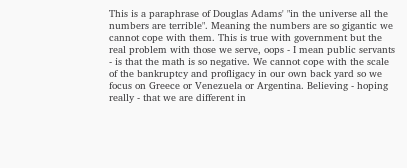This is a paraphrase of Douglas Adams' "in the universe all the numbers are terrible". Meaning the numbers are so gigantic we cannot cope with them. This is true with government but the real problem with those we serve, oops - I mean public servants - is that the math is so negative. We cannot cope with the scale of the bankruptcy and profligacy in our own back yard so we focus on Greece or Venezuela or Argentina. Believing - hoping really - that we are different in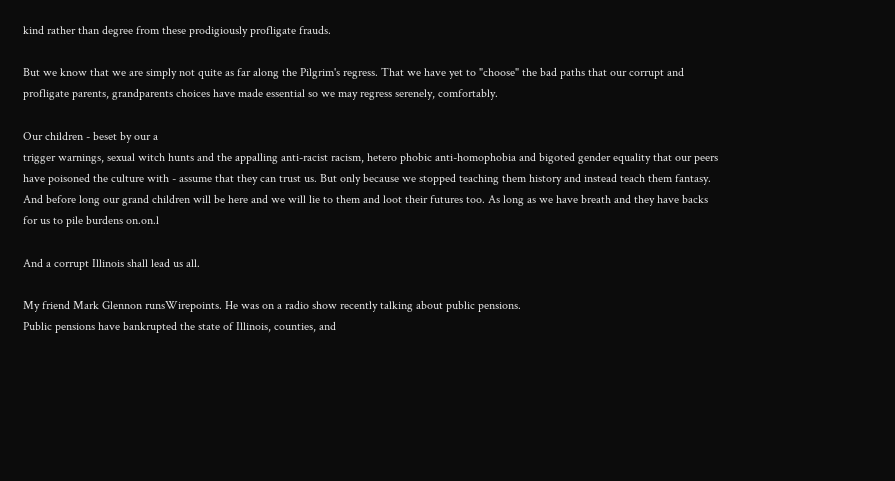kind rather than degree from these prodigiously profligate frauds.

But we know that we are simply not quite as far along the Pilgrim's regress. That we have yet to "choose" the bad paths that our corrupt and profligate parents, grandparents choices have made essential so we may regress serenely, comfortably.

Our children - beset by our a
trigger warnings, sexual witch hunts and the appalling anti-racist racism, hetero phobic anti-homophobia and bigoted gender equality that our peers have poisoned the culture with - assume that they can trust us. But only because we stopped teaching them history and instead teach them fantasy.
And before long our grand children will be here and we will lie to them and loot their futures too. As long as we have breath and they have backs for us to pile burdens on.on.l

And a corrupt Illinois shall lead us all.

My friend Mark Glennon runsWirepoints. He was on a radio show recently talking about public pensions.
Public pensions have bankrupted the state of Illinois, counties, and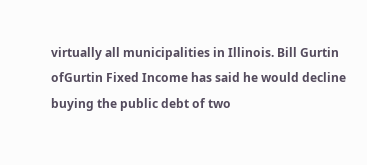virtually all municipalities in Illinois. Bill Gurtin ofGurtin Fixed Income has said he would decline buying the public debt of two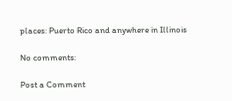places: Puerto Rico and anywhere in Illinois

No comments:

Post a Comment